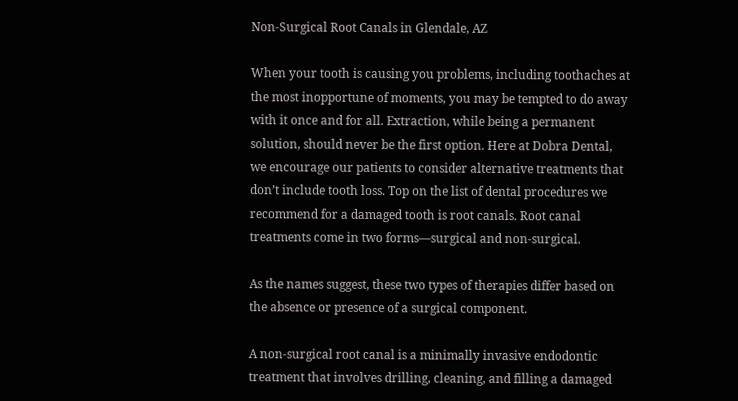Non-Surgical Root Canals in Glendale, AZ

When your tooth is causing you problems, including toothaches at the most inopportune of moments, you may be tempted to do away with it once and for all. Extraction, while being a permanent solution, should never be the first option. Here at Dobra Dental, we encourage our patients to consider alternative treatments that don’t include tooth loss. Top on the list of dental procedures we recommend for a damaged tooth is root canals. Root canal treatments come in two forms—surgical and non-surgical.

As the names suggest, these two types of therapies differ based on the absence or presence of a surgical component.

A non-surgical root canal is a minimally invasive endodontic treatment that involves drilling, cleaning, and filling a damaged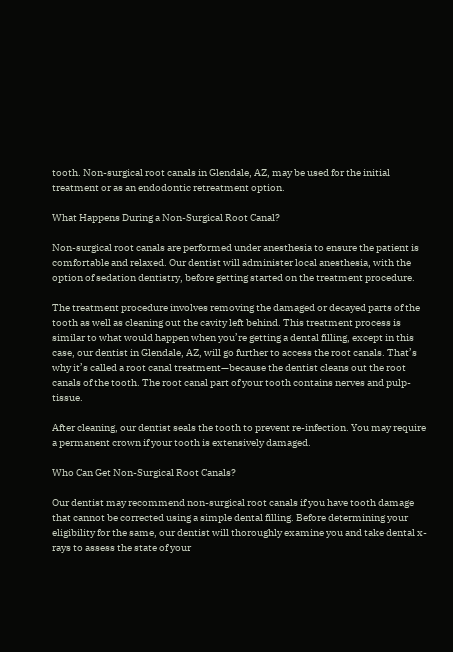tooth. Non-surgical root canals in Glendale, AZ, may be used for the initial treatment or as an endodontic retreatment option.

What Happens During a Non-Surgical Root Canal?

Non-surgical root canals are performed under anesthesia to ensure the patient is comfortable and relaxed. Our dentist will administer local anesthesia, with the option of sedation dentistry, before getting started on the treatment procedure.

The treatment procedure involves removing the damaged or decayed parts of the tooth as well as cleaning out the cavity left behind. This treatment process is similar to what would happen when you’re getting a dental filling, except in this case, our dentist in Glendale, AZ, will go further to access the root canals. That’s why it’s called a root canal treatment—because the dentist cleans out the root canals of the tooth. The root canal part of your tooth contains nerves and pulp-tissue.

After cleaning, our dentist seals the tooth to prevent re-infection. You may require a permanent crown if your tooth is extensively damaged.

Who Can Get Non-Surgical Root Canals?

Our dentist may recommend non-surgical root canals if you have tooth damage that cannot be corrected using a simple dental filling. Before determining your eligibility for the same, our dentist will thoroughly examine you and take dental x-rays to assess the state of your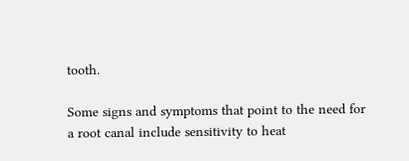tooth.

Some signs and symptoms that point to the need for a root canal include sensitivity to heat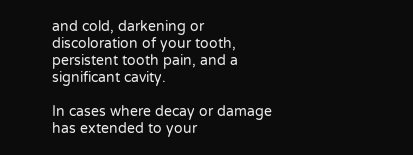and cold, darkening or discoloration of your tooth, persistent tooth pain, and a significant cavity.

In cases where decay or damage has extended to your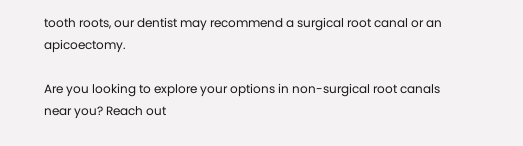tooth roots, our dentist may recommend a surgical root canal or an apicoectomy.

Are you looking to explore your options in non-surgical root canals near you? Reach out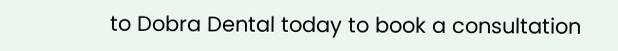to Dobra Dental today to book a consultation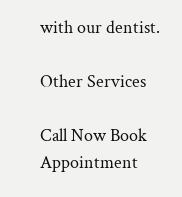with our dentist.

Other Services

Call Now Book Appointment